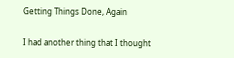Getting Things Done, Again

I had another thing that I thought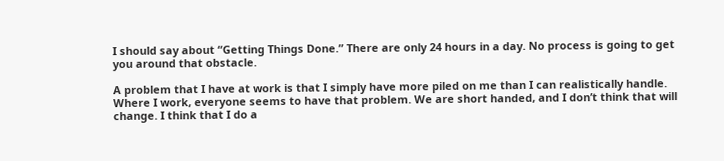I should say about “Getting Things Done.” There are only 24 hours in a day. No process is going to get you around that obstacle.

A problem that I have at work is that I simply have more piled on me than I can realistically handle. Where I work, everyone seems to have that problem. We are short handed, and I don’t think that will change. I think that I do a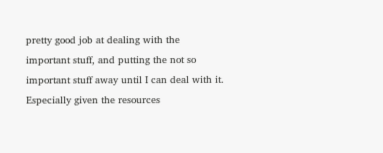pretty good job at dealing with the important stuff, and putting the not so important stuff away until I can deal with it. Especially given the resources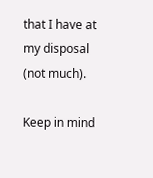that I have at my disposal (not much).

Keep in mind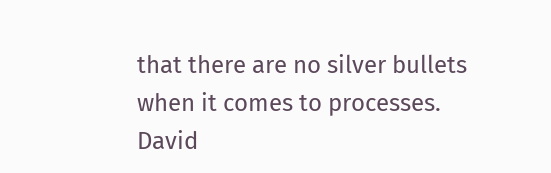that there are no silver bullets when it comes to processes. David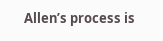Allen’s process is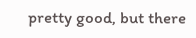pretty good, but there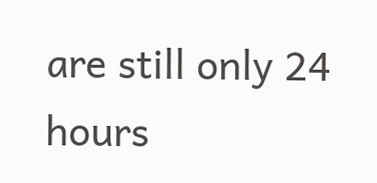are still only 24 hours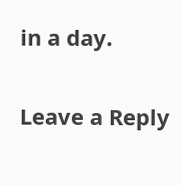in a day.

Leave a Reply